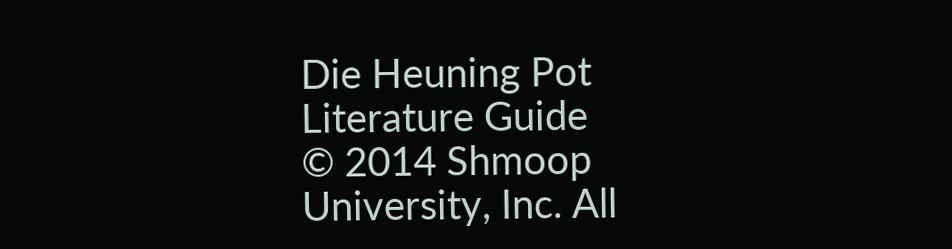Die Heuning Pot Literature Guide
© 2014 Shmoop University, Inc. All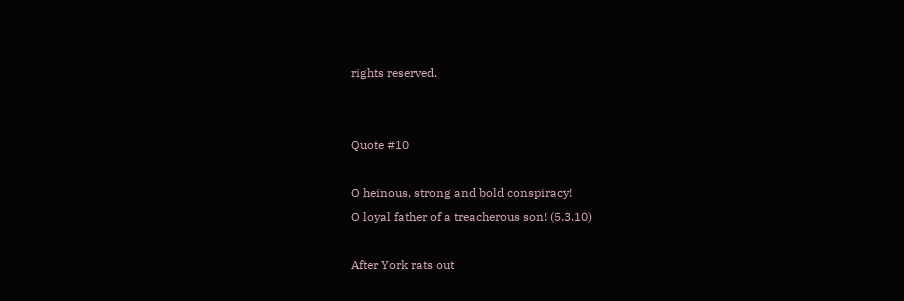rights reserved.


Quote #10

O heinous, strong and bold conspiracy!
O loyal father of a treacherous son! (5.3.10)

After York rats out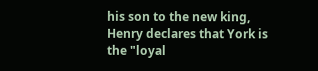his son to the new king, Henry declares that York is the "loyal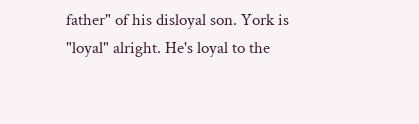father" of his disloyal son. York is "loyal" alright. He's loyal to the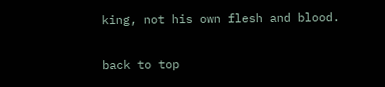king, not his own flesh and blood.

back to top